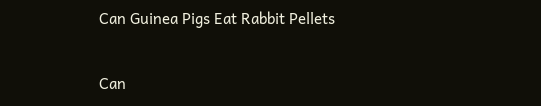Can Guinea Pigs Eat Rabbit Pellets

Can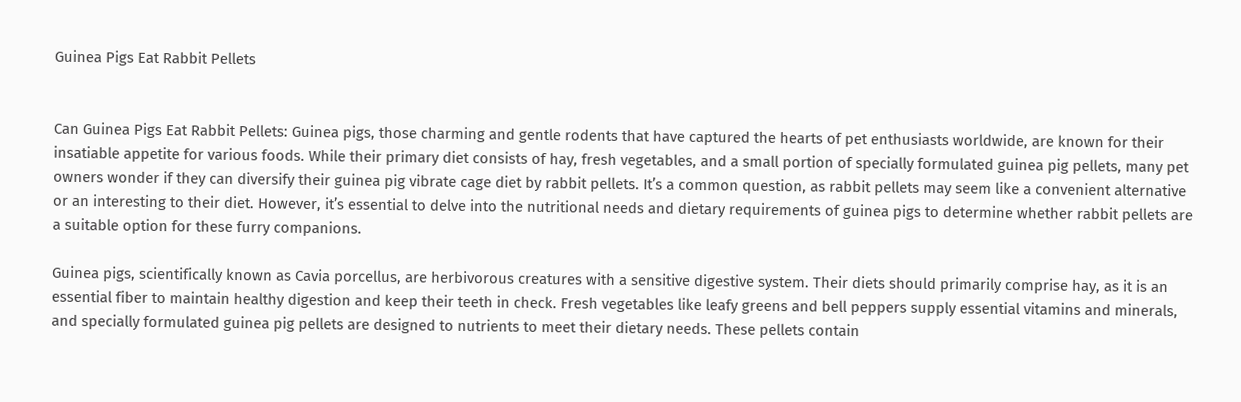Guinea Pigs Eat Rabbit Pellets


Can Guinea Pigs Eat Rabbit Pellets: Guinea pigs, those charming and gentle rodents that have captured the hearts of pet enthusiasts worldwide, are known for their insatiable appetite for various foods. While their primary diet consists of hay, fresh vegetables, and a small portion of specially formulated guinea pig pellets, many pet owners wonder if they can diversify their guinea pig vibrate cage diet by rabbit pellets. It’s a common question, as rabbit pellets may seem like a convenient alternative or an interesting to their diet. However, it’s essential to delve into the nutritional needs and dietary requirements of guinea pigs to determine whether rabbit pellets are a suitable option for these furry companions.

Guinea pigs, scientifically known as Cavia porcellus, are herbivorous creatures with a sensitive digestive system. Their diets should primarily comprise hay, as it is an essential fiber to maintain healthy digestion and keep their teeth in check. Fresh vegetables like leafy greens and bell peppers supply essential vitamins and minerals, and specially formulated guinea pig pellets are designed to nutrients to meet their dietary needs. These pellets contain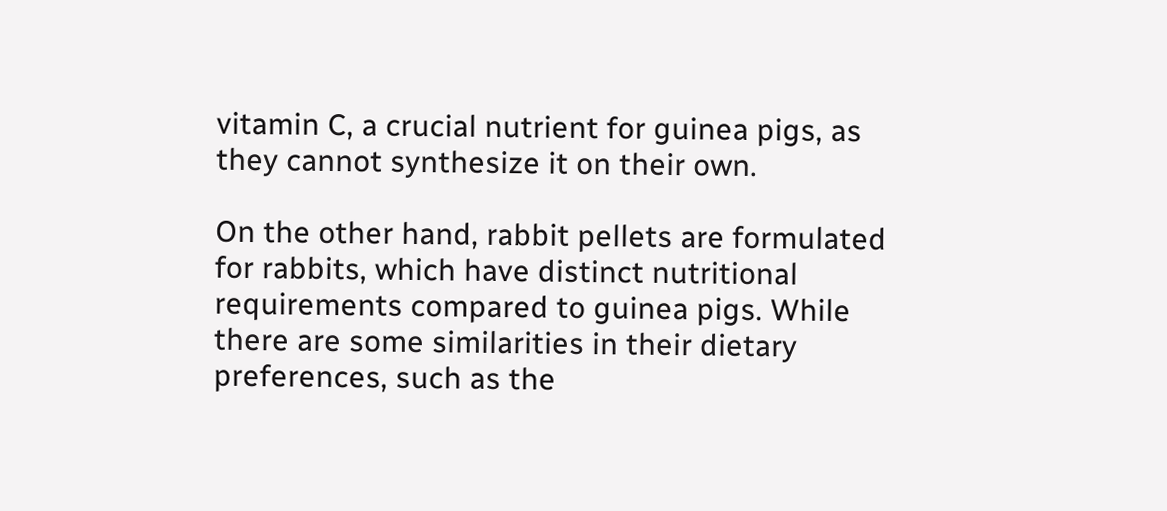vitamin C, a crucial nutrient for guinea pigs, as they cannot synthesize it on their own.

On the other hand, rabbit pellets are formulated for rabbits, which have distinct nutritional requirements compared to guinea pigs. While there are some similarities in their dietary preferences, such as the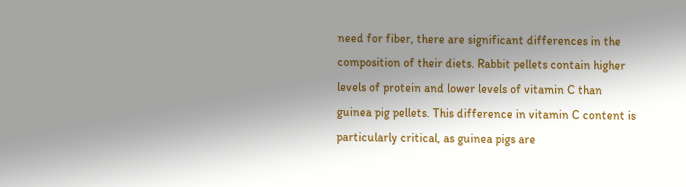need for fiber, there are significant differences in the composition of their diets. Rabbit pellets contain higher levels of protein and lower levels of vitamin C than guinea pig pellets. This difference in vitamin C content is particularly critical, as guinea pigs are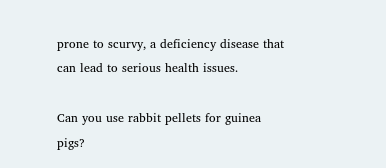prone to scurvy, a deficiency disease that can lead to serious health issues.

Can you use rabbit pellets for guinea pigs?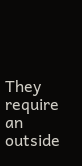They require an outside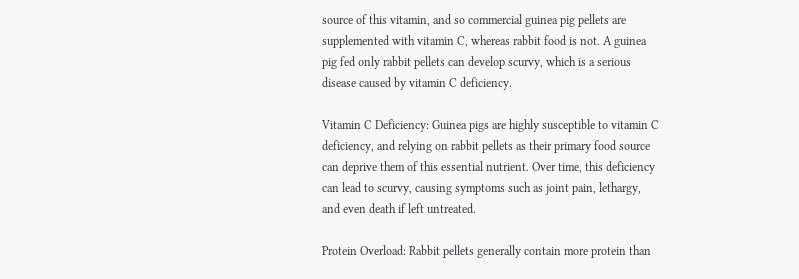source of this vitamin, and so commercial guinea pig pellets are supplemented with vitamin C, whereas rabbit food is not. A guinea pig fed only rabbit pellets can develop scurvy, which is a serious disease caused by vitamin C deficiency.

Vitamin C Deficiency: Guinea pigs are highly susceptible to vitamin C deficiency, and relying on rabbit pellets as their primary food source can deprive them of this essential nutrient. Over time, this deficiency can lead to scurvy, causing symptoms such as joint pain, lethargy, and even death if left untreated.

Protein Overload: Rabbit pellets generally contain more protein than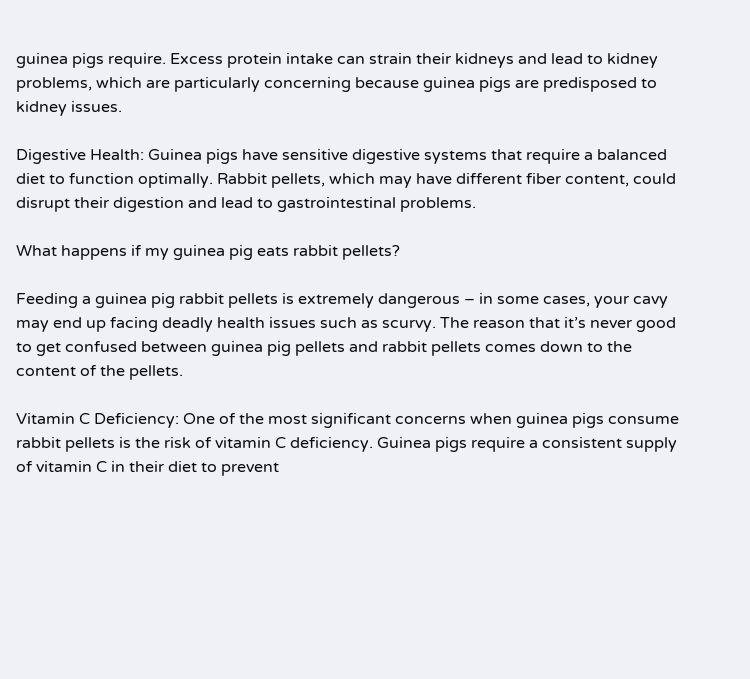guinea pigs require. Excess protein intake can strain their kidneys and lead to kidney problems, which are particularly concerning because guinea pigs are predisposed to kidney issues.

Digestive Health: Guinea pigs have sensitive digestive systems that require a balanced diet to function optimally. Rabbit pellets, which may have different fiber content, could disrupt their digestion and lead to gastrointestinal problems.

What happens if my guinea pig eats rabbit pellets?

Feeding a guinea pig rabbit pellets is extremely dangerous – in some cases, your cavy may end up facing deadly health issues such as scurvy. The reason that it’s never good to get confused between guinea pig pellets and rabbit pellets comes down to the content of the pellets.

Vitamin C Deficiency: One of the most significant concerns when guinea pigs consume rabbit pellets is the risk of vitamin C deficiency. Guinea pigs require a consistent supply of vitamin C in their diet to prevent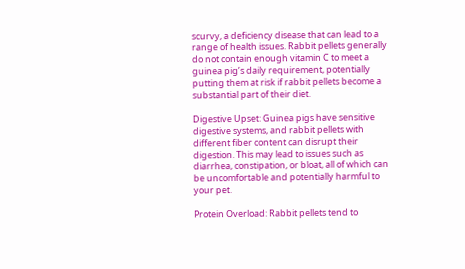scurvy, a deficiency disease that can lead to a range of health issues. Rabbit pellets generally do not contain enough vitamin C to meet a guinea pig’s daily requirement, potentially putting them at risk if rabbit pellets become a substantial part of their diet.

Digestive Upset: Guinea pigs have sensitive digestive systems, and rabbit pellets with different fiber content can disrupt their digestion. This may lead to issues such as diarrhea, constipation, or bloat, all of which can be uncomfortable and potentially harmful to your pet.

Protein Overload: Rabbit pellets tend to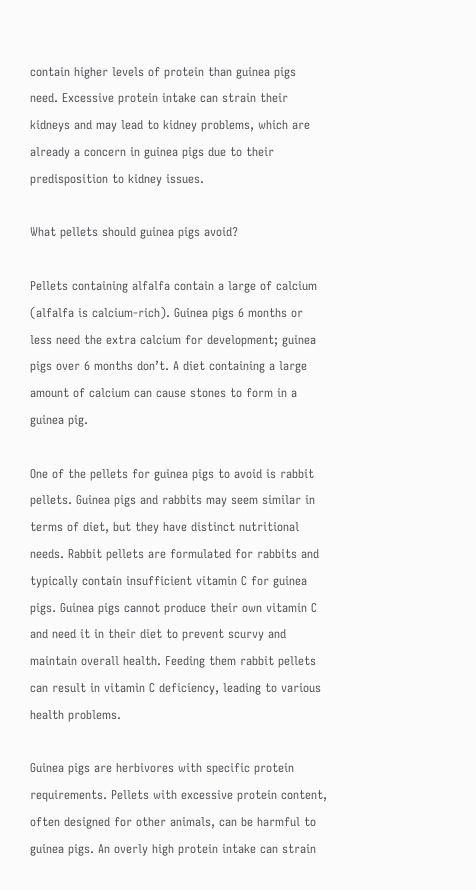contain higher levels of protein than guinea pigs need. Excessive protein intake can strain their kidneys and may lead to kidney problems, which are already a concern in guinea pigs due to their predisposition to kidney issues.

What pellets should guinea pigs avoid?

Pellets containing alfalfa contain a large of calcium (alfalfa is calcium-rich). Guinea pigs 6 months or less need the extra calcium for development; guinea pigs over 6 months don’t. A diet containing a large amount of calcium can cause stones to form in a guinea pig.

One of the pellets for guinea pigs to avoid is rabbit pellets. Guinea pigs and rabbits may seem similar in terms of diet, but they have distinct nutritional needs. Rabbit pellets are formulated for rabbits and typically contain insufficient vitamin C for guinea pigs. Guinea pigs cannot produce their own vitamin C and need it in their diet to prevent scurvy and maintain overall health. Feeding them rabbit pellets can result in vitamin C deficiency, leading to various health problems.

Guinea pigs are herbivores with specific protein requirements. Pellets with excessive protein content, often designed for other animals, can be harmful to guinea pigs. An overly high protein intake can strain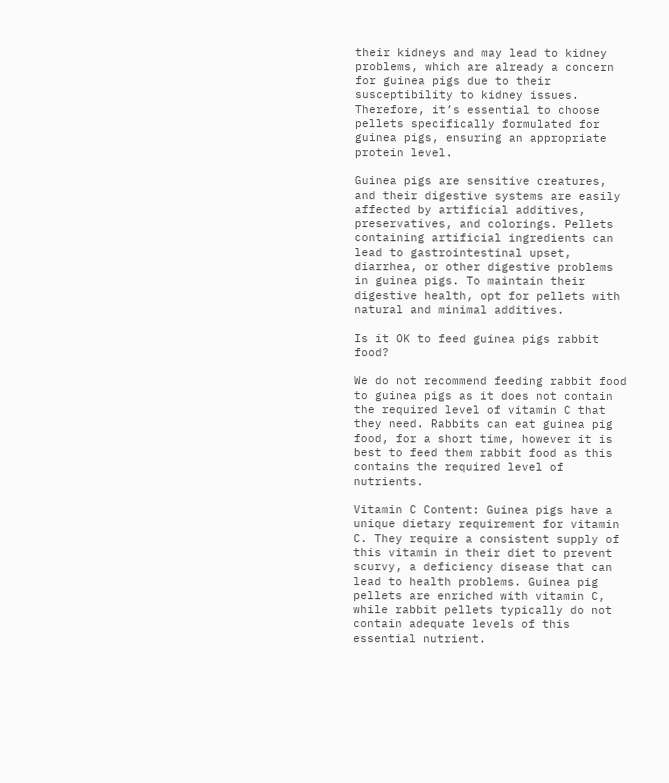their kidneys and may lead to kidney problems, which are already a concern for guinea pigs due to their susceptibility to kidney issues. Therefore, it’s essential to choose pellets specifically formulated for guinea pigs, ensuring an appropriate protein level.

Guinea pigs are sensitive creatures, and their digestive systems are easily affected by artificial additives, preservatives, and colorings. Pellets containing artificial ingredients can lead to gastrointestinal upset, diarrhea, or other digestive problems in guinea pigs. To maintain their digestive health, opt for pellets with natural and minimal additives.

Is it OK to feed guinea pigs rabbit food?

We do not recommend feeding rabbit food to guinea pigs as it does not contain the required level of vitamin C that they need. Rabbits can eat guinea pig food, for a short time, however it is best to feed them rabbit food as this contains the required level of nutrients.

Vitamin C Content: Guinea pigs have a unique dietary requirement for vitamin C. They require a consistent supply of this vitamin in their diet to prevent scurvy, a deficiency disease that can lead to health problems. Guinea pig pellets are enriched with vitamin C, while rabbit pellets typically do not contain adequate levels of this essential nutrient.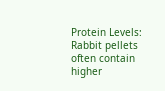Protein Levels: Rabbit pellets often contain higher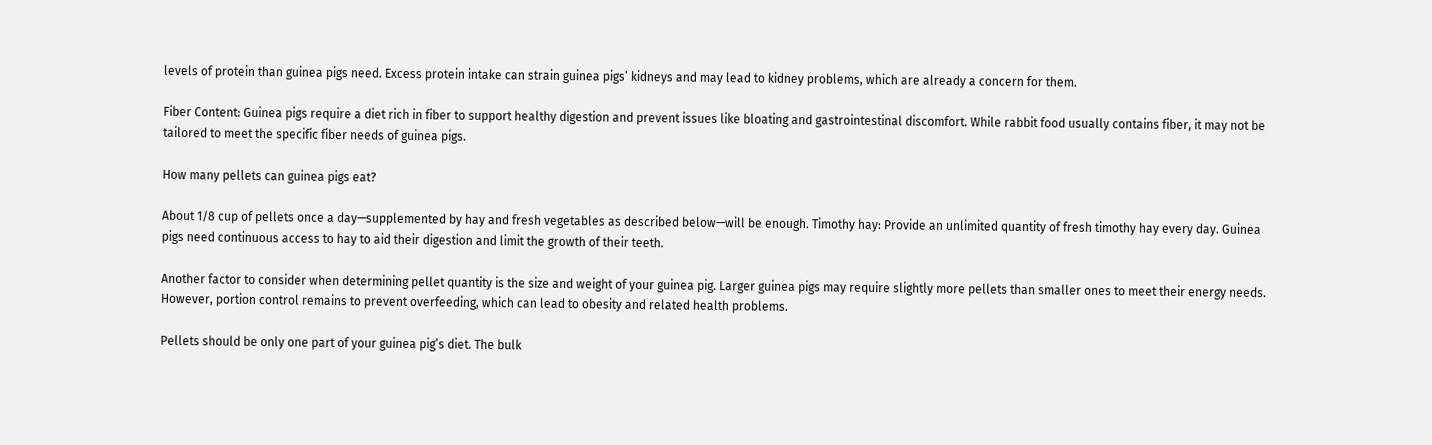levels of protein than guinea pigs need. Excess protein intake can strain guinea pigs’ kidneys and may lead to kidney problems, which are already a concern for them.

Fiber Content: Guinea pigs require a diet rich in fiber to support healthy digestion and prevent issues like bloating and gastrointestinal discomfort. While rabbit food usually contains fiber, it may not be tailored to meet the specific fiber needs of guinea pigs.

How many pellets can guinea pigs eat?

About 1/8 cup of pellets once a day—supplemented by hay and fresh vegetables as described below—will be enough. Timothy hay: Provide an unlimited quantity of fresh timothy hay every day. Guinea pigs need continuous access to hay to aid their digestion and limit the growth of their teeth.

Another factor to consider when determining pellet quantity is the size and weight of your guinea pig. Larger guinea pigs may require slightly more pellets than smaller ones to meet their energy needs. However, portion control remains to prevent overfeeding, which can lead to obesity and related health problems.

Pellets should be only one part of your guinea pig’s diet. The bulk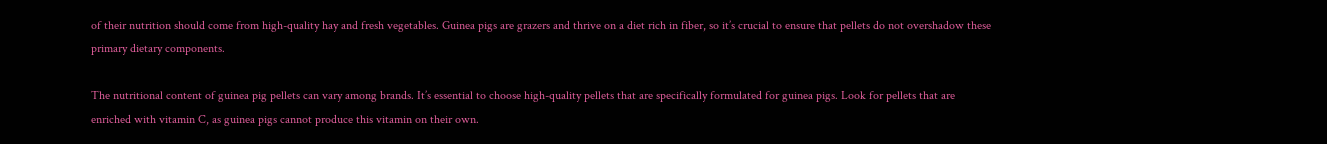of their nutrition should come from high-quality hay and fresh vegetables. Guinea pigs are grazers and thrive on a diet rich in fiber, so it’s crucial to ensure that pellets do not overshadow these primary dietary components.

The nutritional content of guinea pig pellets can vary among brands. It’s essential to choose high-quality pellets that are specifically formulated for guinea pigs. Look for pellets that are enriched with vitamin C, as guinea pigs cannot produce this vitamin on their own.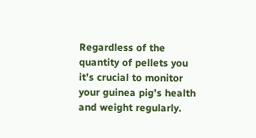Regardless of the quantity of pellets you it’s crucial to monitor your guinea pig’s health and weight regularly.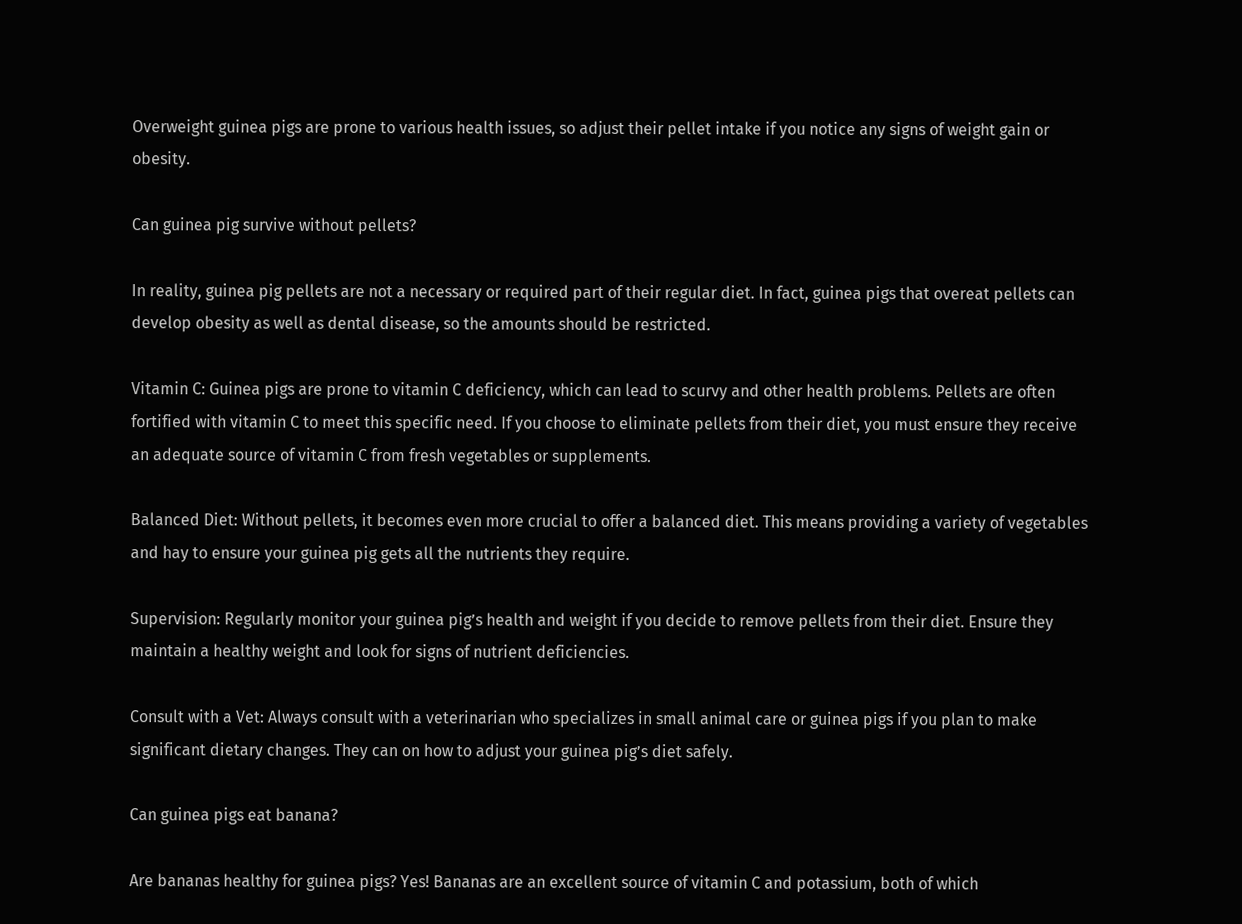Overweight guinea pigs are prone to various health issues, so adjust their pellet intake if you notice any signs of weight gain or obesity.

Can guinea pig survive without pellets?

In reality, guinea pig pellets are not a necessary or required part of their regular diet. In fact, guinea pigs that overeat pellets can develop obesity as well as dental disease, so the amounts should be restricted.

Vitamin C: Guinea pigs are prone to vitamin C deficiency, which can lead to scurvy and other health problems. Pellets are often fortified with vitamin C to meet this specific need. If you choose to eliminate pellets from their diet, you must ensure they receive an adequate source of vitamin C from fresh vegetables or supplements.

Balanced Diet: Without pellets, it becomes even more crucial to offer a balanced diet. This means providing a variety of vegetables and hay to ensure your guinea pig gets all the nutrients they require.

Supervision: Regularly monitor your guinea pig’s health and weight if you decide to remove pellets from their diet. Ensure they maintain a healthy weight and look for signs of nutrient deficiencies.

Consult with a Vet: Always consult with a veterinarian who specializes in small animal care or guinea pigs if you plan to make significant dietary changes. They can on how to adjust your guinea pig’s diet safely.

Can guinea pigs eat banana?

Are bananas healthy for guinea pigs? Yes! Bananas are an excellent source of vitamin C and potassium, both of which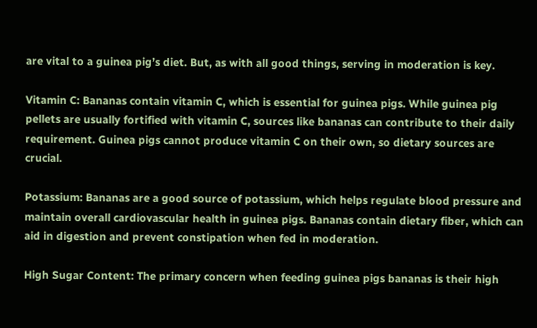are vital to a guinea pig’s diet. But, as with all good things, serving in moderation is key.

Vitamin C: Bananas contain vitamin C, which is essential for guinea pigs. While guinea pig pellets are usually fortified with vitamin C, sources like bananas can contribute to their daily requirement. Guinea pigs cannot produce vitamin C on their own, so dietary sources are crucial.

Potassium: Bananas are a good source of potassium, which helps regulate blood pressure and maintain overall cardiovascular health in guinea pigs. Bananas contain dietary fiber, which can aid in digestion and prevent constipation when fed in moderation.

High Sugar Content: The primary concern when feeding guinea pigs bananas is their high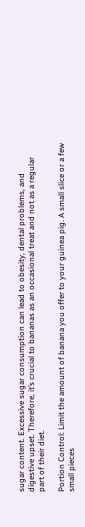sugar content. Excessive sugar consumption can lead to obesity, dental problems, and digestive upset. Therefore, it’s crucial to bananas as an occasional treat and not as a regular part of their diet.

Portion Control: Limit the amount of banana you offer to your guinea pig. A small slice or a few small pieces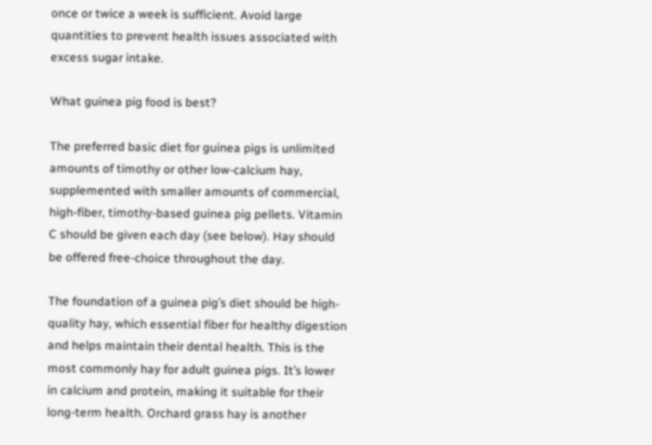once or twice a week is sufficient. Avoid large quantities to prevent health issues associated with excess sugar intake.

What guinea pig food is best?

The preferred basic diet for guinea pigs is unlimited amounts of timothy or other low-calcium hay, supplemented with smaller amounts of commercial, high-fiber, timothy-based guinea pig pellets. Vitamin C should be given each day (see below). Hay should be offered free-choice throughout the day.

The foundation of a guinea pig’s diet should be high-quality hay, which essential fiber for healthy digestion and helps maintain their dental health. This is the most commonly hay for adult guinea pigs. It’s lower in calcium and protein, making it suitable for their long-term health. Orchard grass hay is another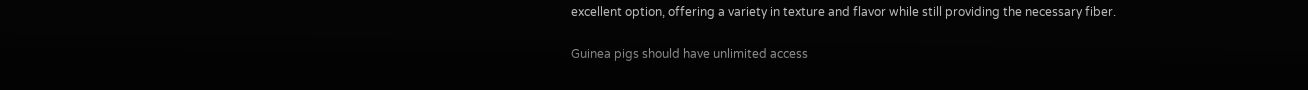excellent option, offering a variety in texture and flavor while still providing the necessary fiber.

Guinea pigs should have unlimited access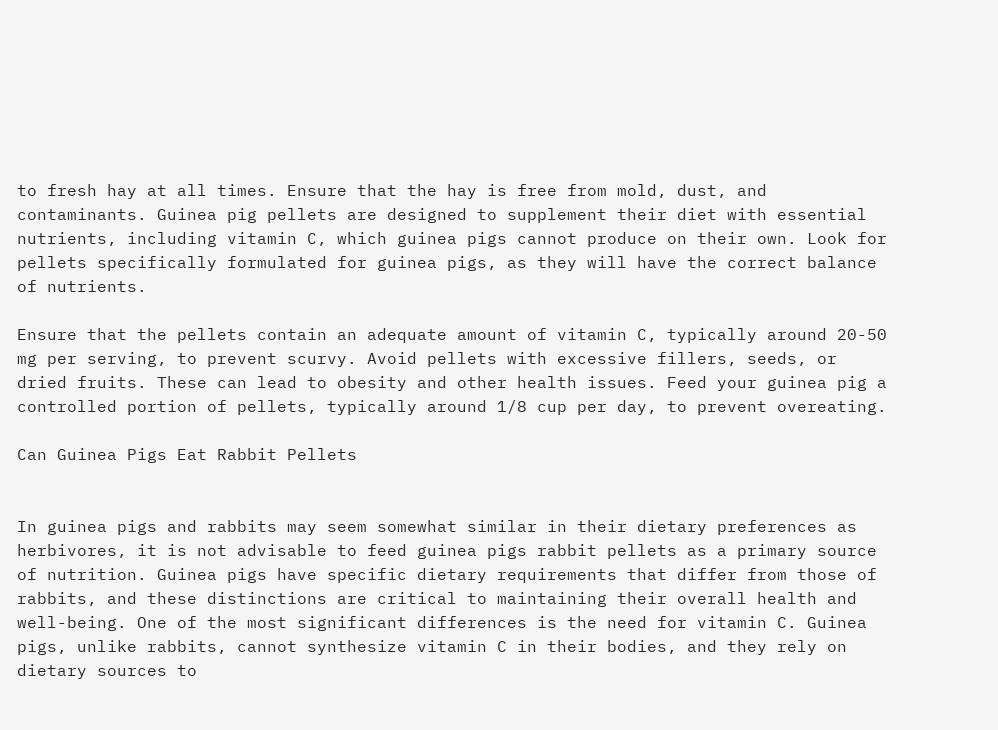to fresh hay at all times. Ensure that the hay is free from mold, dust, and contaminants. Guinea pig pellets are designed to supplement their diet with essential nutrients, including vitamin C, which guinea pigs cannot produce on their own. Look for pellets specifically formulated for guinea pigs, as they will have the correct balance of nutrients.

Ensure that the pellets contain an adequate amount of vitamin C, typically around 20-50 mg per serving, to prevent scurvy. Avoid pellets with excessive fillers, seeds, or dried fruits. These can lead to obesity and other health issues. Feed your guinea pig a controlled portion of pellets, typically around 1/8 cup per day, to prevent overeating.

Can Guinea Pigs Eat Rabbit Pellets


In guinea pigs and rabbits may seem somewhat similar in their dietary preferences as herbivores, it is not advisable to feed guinea pigs rabbit pellets as a primary source of nutrition. Guinea pigs have specific dietary requirements that differ from those of rabbits, and these distinctions are critical to maintaining their overall health and well-being. One of the most significant differences is the need for vitamin C. Guinea pigs, unlike rabbits, cannot synthesize vitamin C in their bodies, and they rely on dietary sources to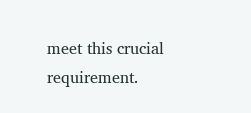meet this crucial requirement.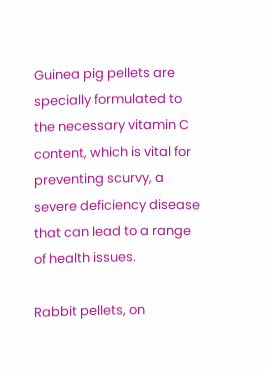Guinea pig pellets are specially formulated to the necessary vitamin C content, which is vital for preventing scurvy, a severe deficiency disease that can lead to a range of health issues.

Rabbit pellets, on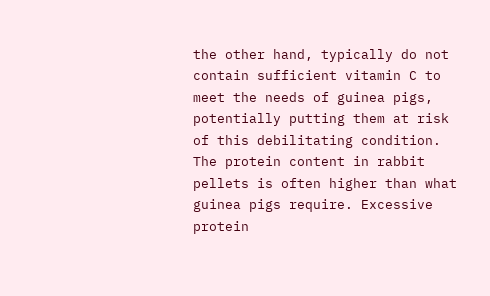the other hand, typically do not contain sufficient vitamin C to meet the needs of guinea pigs, potentially putting them at risk of this debilitating condition. The protein content in rabbit pellets is often higher than what guinea pigs require. Excessive protein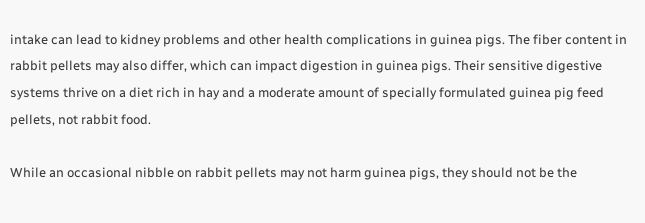intake can lead to kidney problems and other health complications in guinea pigs. The fiber content in rabbit pellets may also differ, which can impact digestion in guinea pigs. Their sensitive digestive systems thrive on a diet rich in hay and a moderate amount of specially formulated guinea pig feed pellets, not rabbit food.

While an occasional nibble on rabbit pellets may not harm guinea pigs, they should not be the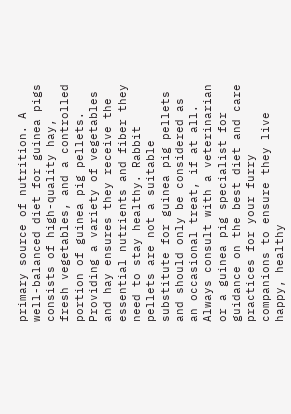primary source of nutrition. A well-balanced diet for guinea pigs consists of high-quality hay, fresh vegetables, and a controlled portion of guinea pig pellets. Providing a variety of vegetables and hay ensures they receive the essential nutrients and fiber they need to stay healthy. Rabbit pellets are not a suitable substitute for guinea pig pellets and should only be considered as an occasional treat, if at all. Always consult with a veterinarian or a guinea pig specialist for guidance on the best diet and care practices for your furry companions to ensure they live happy, healthy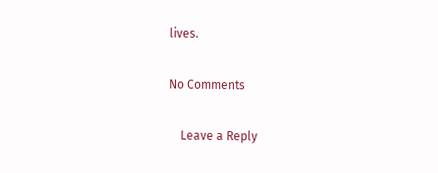lives.

No Comments

    Leave a Reply